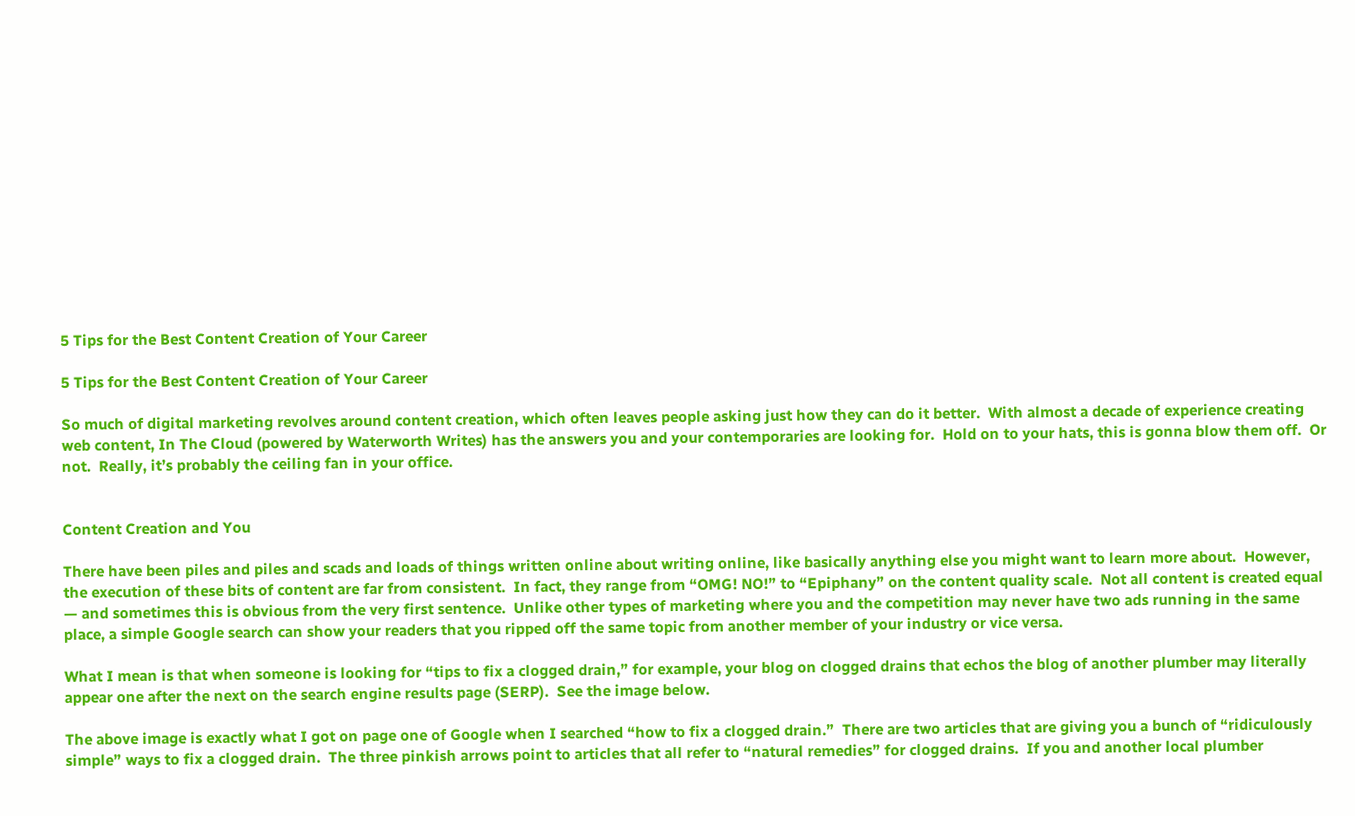5 Tips for the Best Content Creation of Your Career

5 Tips for the Best Content Creation of Your Career

So much of digital marketing revolves around content creation, which often leaves people asking just how they can do it better.  With almost a decade of experience creating web content, In The Cloud (powered by Waterworth Writes) has the answers you and your contemporaries are looking for.  Hold on to your hats, this is gonna blow them off.  Or not.  Really, it’s probably the ceiling fan in your office.


Content Creation and You

There have been piles and piles and scads and loads of things written online about writing online, like basically anything else you might want to learn more about.  However, the execution of these bits of content are far from consistent.  In fact, they range from “OMG! NO!” to “Epiphany” on the content quality scale.  Not all content is created equal — and sometimes this is obvious from the very first sentence.  Unlike other types of marketing where you and the competition may never have two ads running in the same place, a simple Google search can show your readers that you ripped off the same topic from another member of your industry or vice versa.

What I mean is that when someone is looking for “tips to fix a clogged drain,” for example, your blog on clogged drains that echos the blog of another plumber may literally appear one after the next on the search engine results page (SERP).  See the image below.

The above image is exactly what I got on page one of Google when I searched “how to fix a clogged drain.”  There are two articles that are giving you a bunch of “ridiculously simple” ways to fix a clogged drain.  The three pinkish arrows point to articles that all refer to “natural remedies” for clogged drains.  If you and another local plumber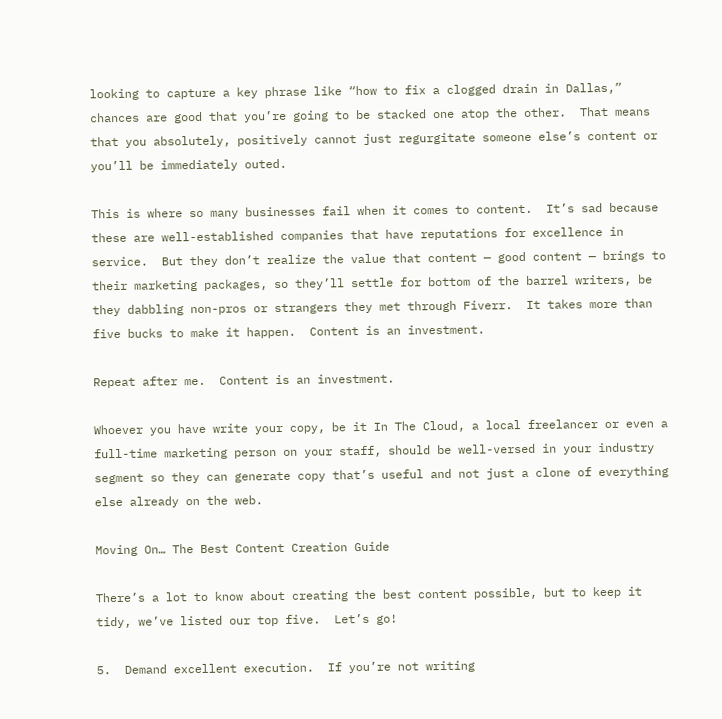looking to capture a key phrase like “how to fix a clogged drain in Dallas,” chances are good that you’re going to be stacked one atop the other.  That means that you absolutely, positively cannot just regurgitate someone else’s content or you’ll be immediately outed.

This is where so many businesses fail when it comes to content.  It’s sad because these are well-established companies that have reputations for excellence in service.  But they don’t realize the value that content — good content — brings to their marketing packages, so they’ll settle for bottom of the barrel writers, be they dabbling non-pros or strangers they met through Fiverr.  It takes more than five bucks to make it happen.  Content is an investment.

Repeat after me.  Content is an investment.

Whoever you have write your copy, be it In The Cloud, a local freelancer or even a full-time marketing person on your staff, should be well-versed in your industry segment so they can generate copy that’s useful and not just a clone of everything else already on the web.

Moving On… The Best Content Creation Guide

There’s a lot to know about creating the best content possible, but to keep it tidy, we’ve listed our top five.  Let’s go!

5.  Demand excellent execution.  If you’re not writing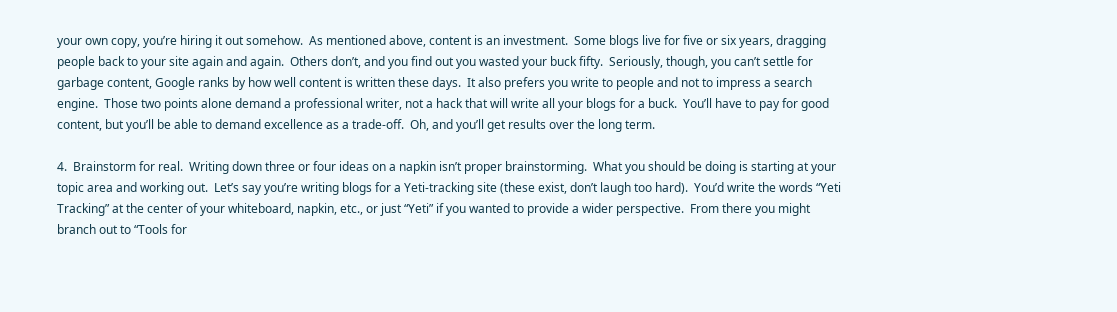your own copy, you’re hiring it out somehow.  As mentioned above, content is an investment.  Some blogs live for five or six years, dragging people back to your site again and again.  Others don’t, and you find out you wasted your buck fifty.  Seriously, though, you can’t settle for garbage content, Google ranks by how well content is written these days.  It also prefers you write to people and not to impress a search engine.  Those two points alone demand a professional writer, not a hack that will write all your blogs for a buck.  You’ll have to pay for good content, but you’ll be able to demand excellence as a trade-off.  Oh, and you’ll get results over the long term.

4.  Brainstorm for real.  Writing down three or four ideas on a napkin isn’t proper brainstorming.  What you should be doing is starting at your topic area and working out.  Let’s say you’re writing blogs for a Yeti-tracking site (these exist, don’t laugh too hard).  You’d write the words “Yeti Tracking” at the center of your whiteboard, napkin, etc., or just “Yeti” if you wanted to provide a wider perspective.  From there you might branch out to “Tools for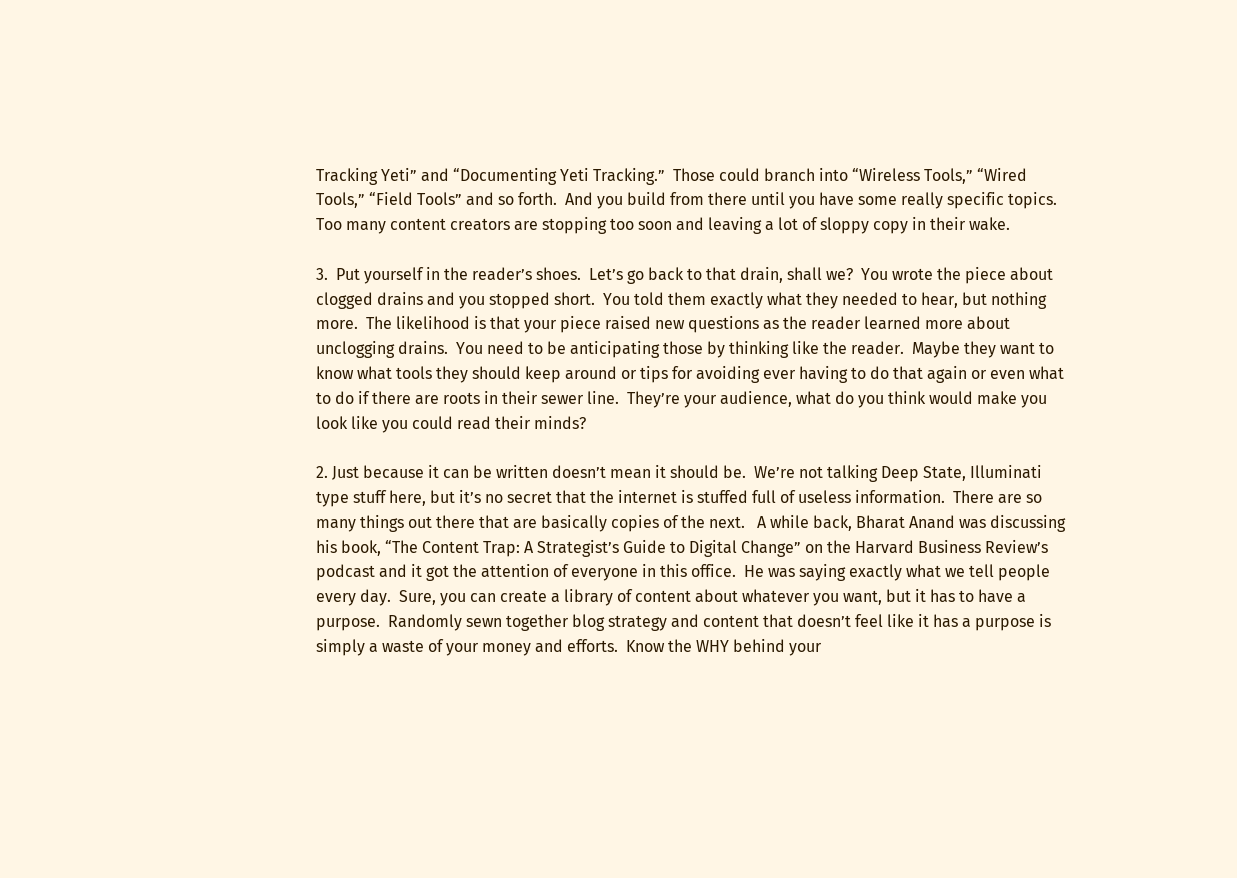Tracking Yeti” and “Documenting Yeti Tracking.”  Those could branch into “Wireless Tools,” “Wired Tools,” “Field Tools” and so forth.  And you build from there until you have some really specific topics.  Too many content creators are stopping too soon and leaving a lot of sloppy copy in their wake.

3.  Put yourself in the reader’s shoes.  Let’s go back to that drain, shall we?  You wrote the piece about clogged drains and you stopped short.  You told them exactly what they needed to hear, but nothing more.  The likelihood is that your piece raised new questions as the reader learned more about unclogging drains.  You need to be anticipating those by thinking like the reader.  Maybe they want to know what tools they should keep around or tips for avoiding ever having to do that again or even what to do if there are roots in their sewer line.  They’re your audience, what do you think would make you look like you could read their minds?

2. Just because it can be written doesn’t mean it should be.  We’re not talking Deep State, Illuminati type stuff here, but it’s no secret that the internet is stuffed full of useless information.  There are so many things out there that are basically copies of the next.   A while back, Bharat Anand was discussing his book, “The Content Trap: A Strategist’s Guide to Digital Change” on the Harvard Business Review’s podcast and it got the attention of everyone in this office.  He was saying exactly what we tell people every day.  Sure, you can create a library of content about whatever you want, but it has to have a purpose.  Randomly sewn together blog strategy and content that doesn’t feel like it has a purpose is simply a waste of your money and efforts.  Know the WHY behind your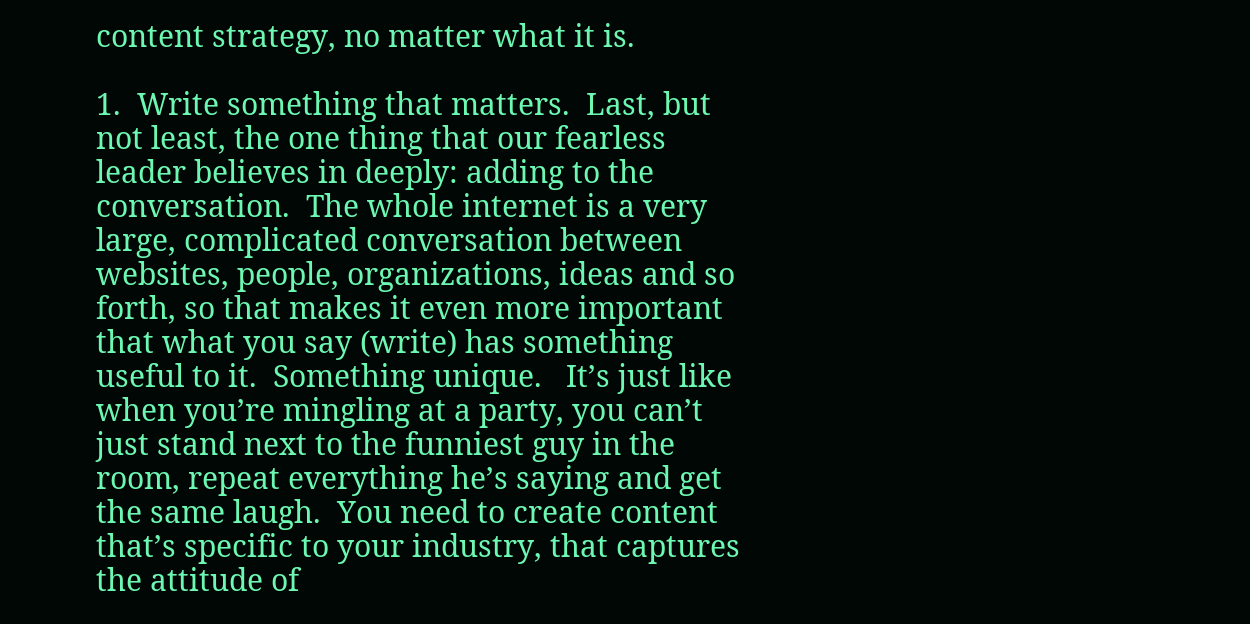content strategy, no matter what it is.

1.  Write something that matters.  Last, but not least, the one thing that our fearless leader believes in deeply: adding to the conversation.  The whole internet is a very large, complicated conversation between websites, people, organizations, ideas and so forth, so that makes it even more important that what you say (write) has something useful to it.  Something unique.   It’s just like when you’re mingling at a party, you can’t just stand next to the funniest guy in the room, repeat everything he’s saying and get the same laugh.  You need to create content that’s specific to your industry, that captures the attitude of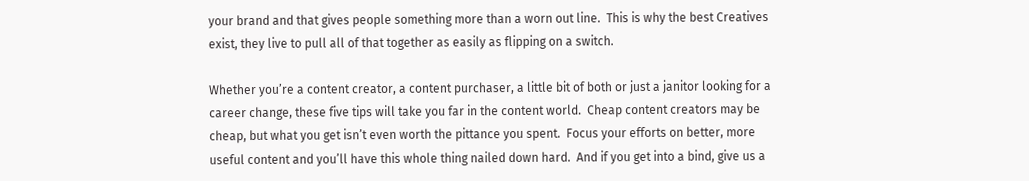your brand and that gives people something more than a worn out line.  This is why the best Creatives exist, they live to pull all of that together as easily as flipping on a switch.

Whether you’re a content creator, a content purchaser, a little bit of both or just a janitor looking for a career change, these five tips will take you far in the content world.  Cheap content creators may be cheap, but what you get isn’t even worth the pittance you spent.  Focus your efforts on better, more useful content and you’ll have this whole thing nailed down hard.  And if you get into a bind, give us a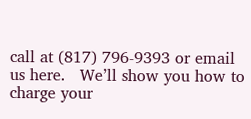call at (817) 796-9393 or email us here.   We’ll show you how to charge your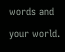words and your world.